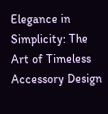Elegance in Simplicity: The Art of Timeless Accessory Design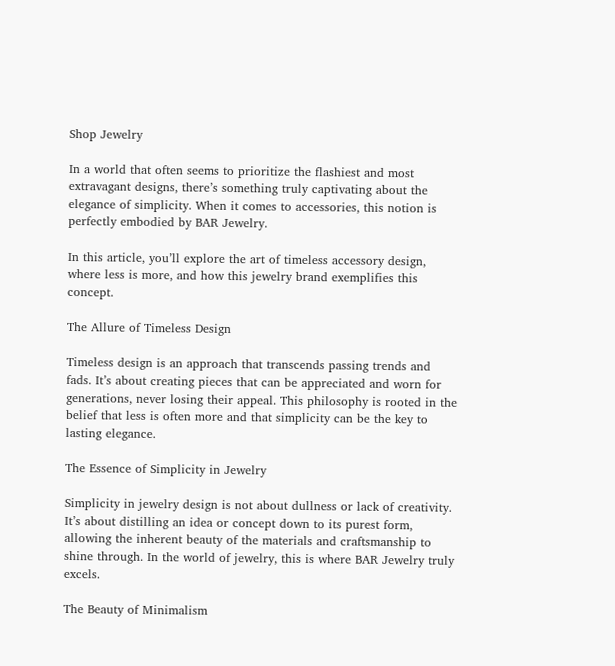Shop Jewelry

In a world that often seems to prioritize the flashiest and most extravagant designs, there’s something truly captivating about the elegance of simplicity. When it comes to accessories, this notion is perfectly embodied by BAR Jewelry.

In this article, you’ll explore the art of timeless accessory design, where less is more, and how this jewelry brand exemplifies this concept.

The Allure of Timeless Design

Timeless design is an approach that transcends passing trends and fads. It’s about creating pieces that can be appreciated and worn for generations, never losing their appeal. This philosophy is rooted in the belief that less is often more and that simplicity can be the key to lasting elegance.

The Essence of Simplicity in Jewelry

Simplicity in jewelry design is not about dullness or lack of creativity. It’s about distilling an idea or concept down to its purest form, allowing the inherent beauty of the materials and craftsmanship to shine through. In the world of jewelry, this is where BAR Jewelry truly excels.

The Beauty of Minimalism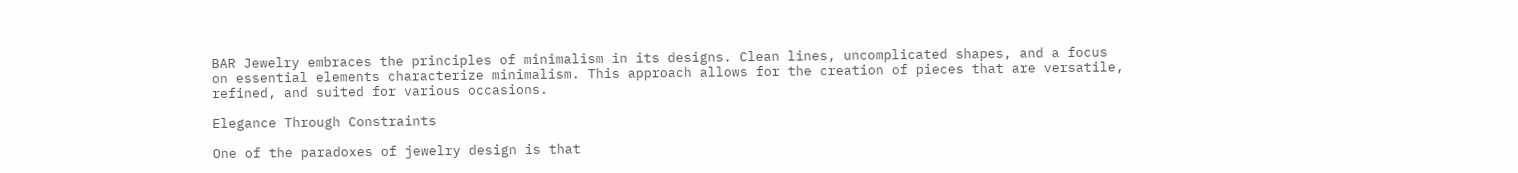BAR Jewelry embraces the principles of minimalism in its designs. Clean lines, uncomplicated shapes, and a focus on essential elements characterize minimalism. This approach allows for the creation of pieces that are versatile, refined, and suited for various occasions.

Elegance Through Constraints

One of the paradoxes of jewelry design is that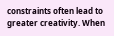constraints often lead to greater creativity. When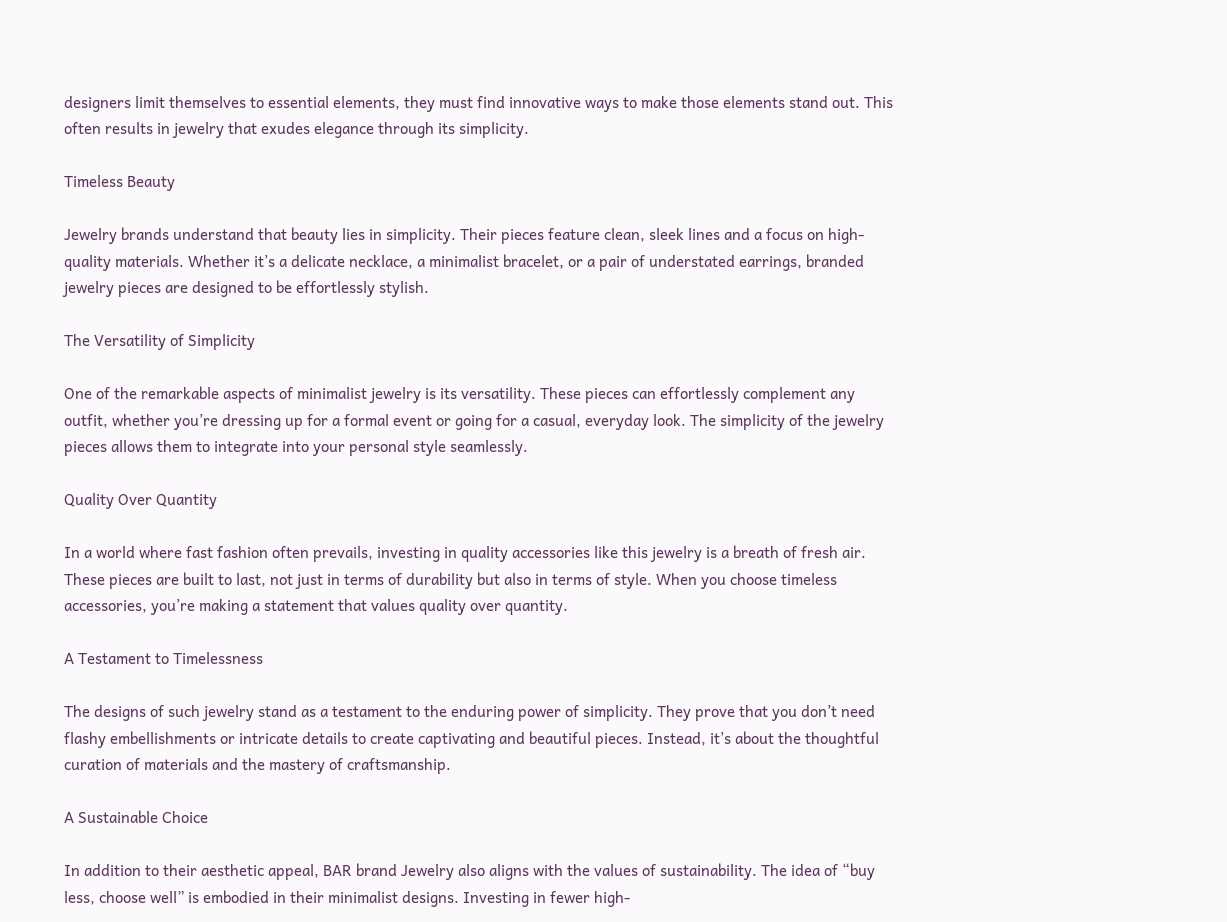designers limit themselves to essential elements, they must find innovative ways to make those elements stand out. This often results in jewelry that exudes elegance through its simplicity.

Timeless Beauty

Jewelry brands understand that beauty lies in simplicity. Their pieces feature clean, sleek lines and a focus on high-quality materials. Whether it’s a delicate necklace, a minimalist bracelet, or a pair of understated earrings, branded jewelry pieces are designed to be effortlessly stylish.

The Versatility of Simplicity

One of the remarkable aspects of minimalist jewelry is its versatility. These pieces can effortlessly complement any outfit, whether you’re dressing up for a formal event or going for a casual, everyday look. The simplicity of the jewelry pieces allows them to integrate into your personal style seamlessly.

Quality Over Quantity

In a world where fast fashion often prevails, investing in quality accessories like this jewelry is a breath of fresh air. These pieces are built to last, not just in terms of durability but also in terms of style. When you choose timeless accessories, you’re making a statement that values quality over quantity.

A Testament to Timelessness

The designs of such jewelry stand as a testament to the enduring power of simplicity. They prove that you don’t need flashy embellishments or intricate details to create captivating and beautiful pieces. Instead, it’s about the thoughtful curation of materials and the mastery of craftsmanship.

A Sustainable Choice

In addition to their aesthetic appeal, BAR brand Jewelry also aligns with the values of sustainability. The idea of “buy less, choose well” is embodied in their minimalist designs. Investing in fewer high-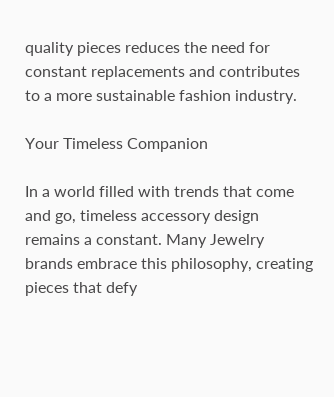quality pieces reduces the need for constant replacements and contributes to a more sustainable fashion industry.

Your Timeless Companion

In a world filled with trends that come and go, timeless accessory design remains a constant. Many Jewelry brands embrace this philosophy, creating pieces that defy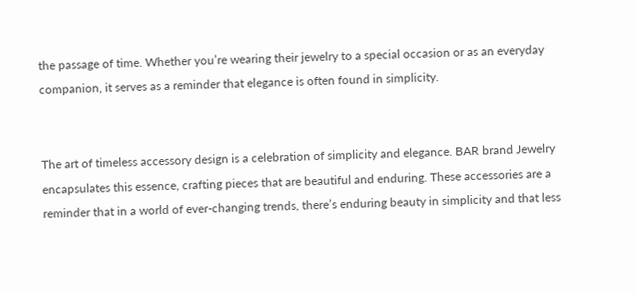the passage of time. Whether you’re wearing their jewelry to a special occasion or as an everyday companion, it serves as a reminder that elegance is often found in simplicity.


The art of timeless accessory design is a celebration of simplicity and elegance. BAR brand Jewelry encapsulates this essence, crafting pieces that are beautiful and enduring. These accessories are a reminder that in a world of ever-changing trends, there’s enduring beauty in simplicity and that less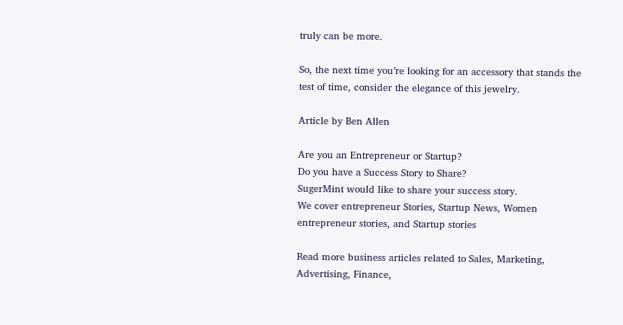truly can be more.

So, the next time you’re looking for an accessory that stands the test of time, consider the elegance of this jewelry.

Article by Ben Allen

Are you an Entrepreneur or Startup?
Do you have a Success Story to Share?
SugerMint would like to share your success story.
We cover entrepreneur Stories, Startup News, Women entrepreneur stories, and Startup stories

Read more business articles related to Sales, Marketing,  Advertising, Finance,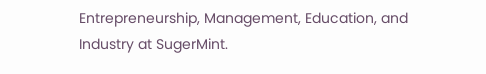Entrepreneurship, Management, Education, and Industry at SugerMint.